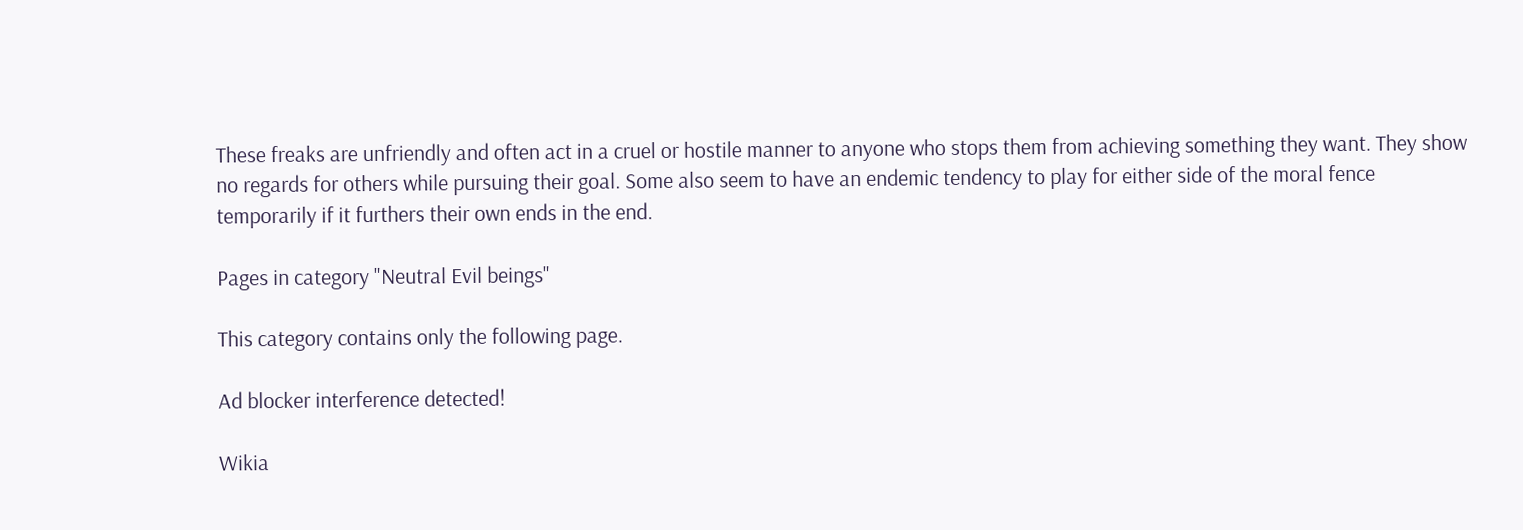These freaks are unfriendly and often act in a cruel or hostile manner to anyone who stops them from achieving something they want. They show no regards for others while pursuing their goal. Some also seem to have an endemic tendency to play for either side of the moral fence temporarily if it furthers their own ends in the end.

Pages in category "Neutral Evil beings"

This category contains only the following page.

Ad blocker interference detected!

Wikia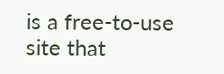is a free-to-use site that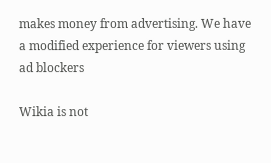makes money from advertising. We have a modified experience for viewers using ad blockers

Wikia is not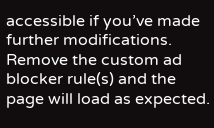accessible if you’ve made further modifications. Remove the custom ad blocker rule(s) and the page will load as expected.